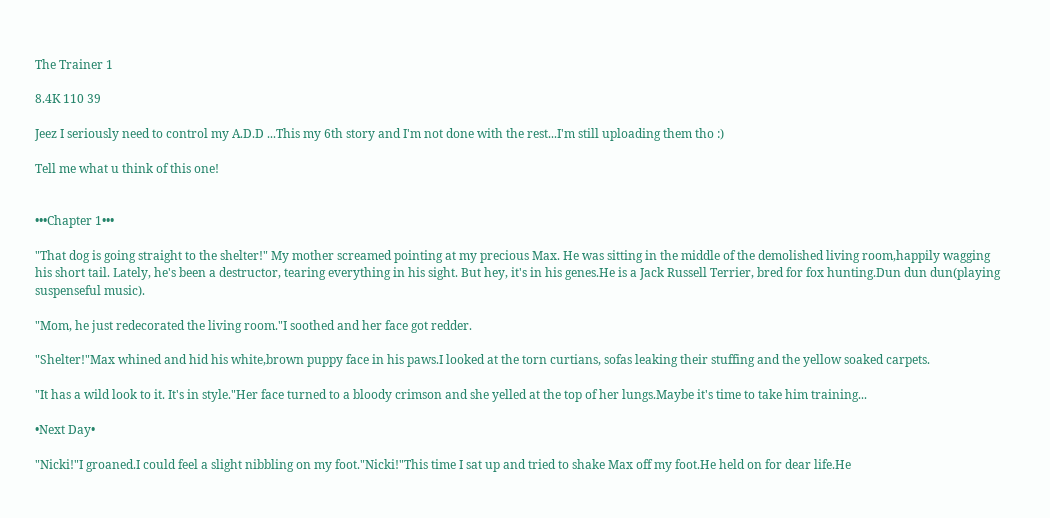The Trainer 1

8.4K 110 39

Jeez I seriously need to control my A.D.D ...This my 6th story and I'm not done with the rest...I'm still uploading them tho :)

Tell me what u think of this one!


•••Chapter 1•••

"That dog is going straight to the shelter!" My mother screamed pointing at my precious Max. He was sitting in the middle of the demolished living room,happily wagging his short tail. Lately, he's been a destructor, tearing everything in his sight. But hey, it's in his genes.He is a Jack Russell Terrier, bred for fox hunting.Dun dun dun(playing suspenseful music).

"Mom, he just redecorated the living room."I soothed and her face got redder.

"Shelter!"Max whined and hid his white,brown puppy face in his paws.I looked at the torn curtians, sofas leaking their stuffing and the yellow soaked carpets.

"It has a wild look to it. It's in style."Her face turned to a bloody crimson and she yelled at the top of her lungs.Maybe it's time to take him training...

•Next Day•

"Nicki!"I groaned.I could feel a slight nibbling on my foot."Nicki!"This time I sat up and tried to shake Max off my foot.He held on for dear life.He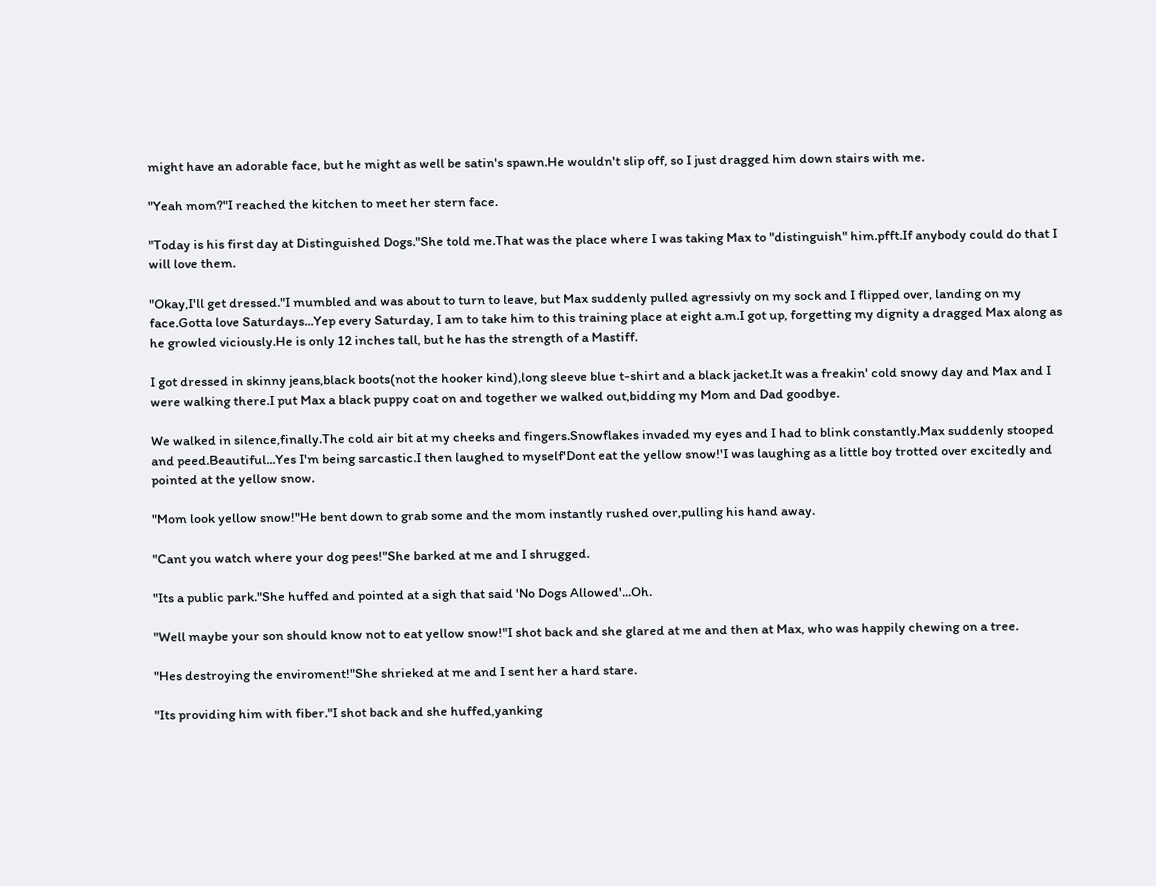might have an adorable face, but he might as well be satin's spawn.He wouldn't slip off, so I just dragged him down stairs with me.

"Yeah mom?"I reached the kitchen to meet her stern face.

"Today is his first day at Distinguished Dogs."She told me.That was the place where I was taking Max to "distinguish" him.pfft.If anybody could do that I will love them.

"Okay,I'll get dressed."I mumbled and was about to turn to leave, but Max suddenly pulled agressivly on my sock and I flipped over, landing on my face.Gotta love Saturdays...Yep every Saturday, I am to take him to this training place at eight a.m.I got up, forgetting my dignity a dragged Max along as he growled viciously.He is only 12 inches tall, but he has the strength of a Mastiff.

I got dressed in skinny jeans,black boots(not the hooker kind),long sleeve blue t-shirt and a black jacket.It was a freakin' cold snowy day and Max and I were walking there.I put Max a black puppy coat on and together we walked out,bidding my Mom and Dad goodbye.

We walked in silence,finally.The cold air bit at my cheeks and fingers.Snowflakes invaded my eyes and I had to blink constantly.Max suddenly stooped and peed.Beautiful...Yes I'm being sarcastic.I then laughed to myself'Dont eat the yellow snow!'I was laughing as a little boy trotted over excitedly and pointed at the yellow snow.

"Mom look yellow snow!"He bent down to grab some and the mom instantly rushed over,pulling his hand away.

"Cant you watch where your dog pees!"She barked at me and I shrugged.

"Its a public park."She huffed and pointed at a sigh that said 'No Dogs Allowed'...Oh.

"Well maybe your son should know not to eat yellow snow!"I shot back and she glared at me and then at Max, who was happily chewing on a tree.

"Hes destroying the enviroment!"She shrieked at me and I sent her a hard stare.

"Its providing him with fiber."I shot back and she huffed,yanking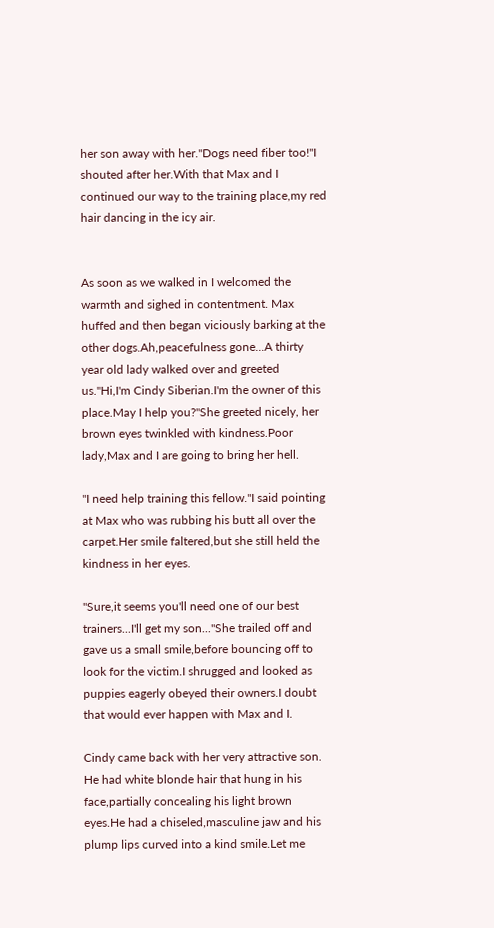her son away with her."Dogs need fiber too!"I shouted after her.With that Max and I continued our way to the training place,my red hair dancing in the icy air.


As soon as we walked in I welcomed the warmth and sighed in contentment. Max huffed and then began viciously barking at the other dogs.Ah,peacefulness gone...A thirty year old lady walked over and greeted us."Hi,I'm Cindy Siberian.I'm the owner of this place.May I help you?"She greeted nicely, her brown eyes twinkled with kindness.Poor lady,Max and I are going to bring her hell.

"I need help training this fellow."I said pointing at Max who was rubbing his butt all over the carpet.Her smile faltered,but she still held the kindness in her eyes.

"Sure,it seems you'll need one of our best trainers...I'll get my son..."She trailed off and gave us a small smile,before bouncing off to look for the victim.I shrugged and looked as puppies eagerly obeyed their owners.I doubt that would ever happen with Max and I.

Cindy came back with her very attractive son. He had white blonde hair that hung in his face,partially concealing his light brown eyes.He had a chiseled,masculine jaw and his plump lips curved into a kind smile.Let me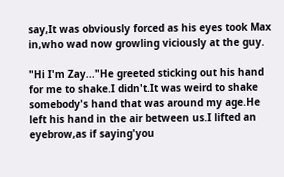say,It was obviously forced as his eyes took Max in,who wad now growling viciously at the guy.

"Hi I'm Zay..."He greeted sticking out his hand for me to shake.I didn't.It was weird to shake somebody's hand that was around my age.He left his hand in the air between us.I lifted an eyebrow,as if saying'you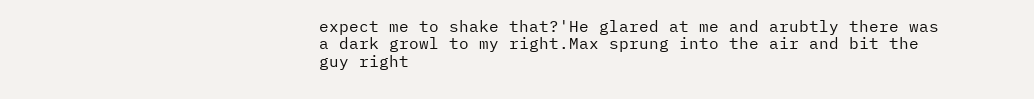expect me to shake that?'He glared at me and arubtly there was a dark growl to my right.Max sprung into the air and bit the guy right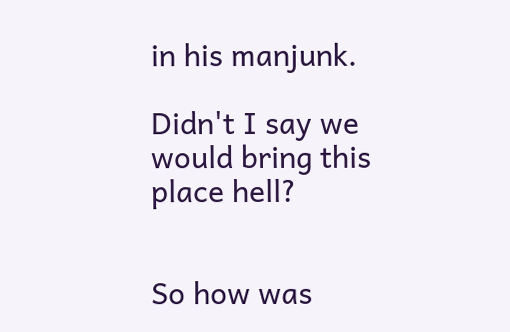in his manjunk.

Didn't I say we would bring this place hell?


So how was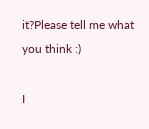it?Please tell me what you think :)

I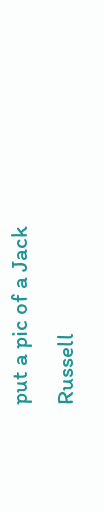put a pic of a Jack Russell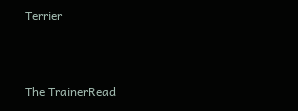Terrier



The TrainerRead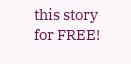this story for FREE!